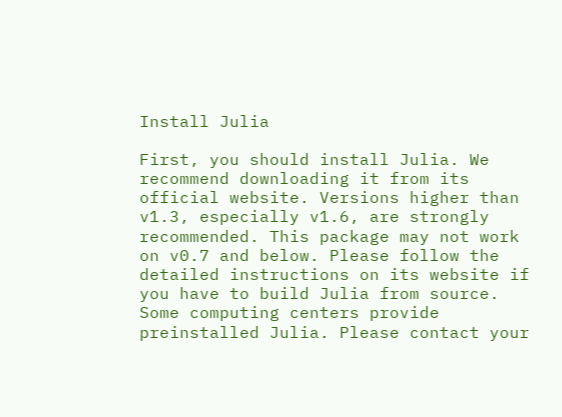Install Julia

First, you should install Julia. We recommend downloading it from its official website. Versions higher than v1.3, especially v1.6, are strongly recommended. This package may not work on v0.7 and below. Please follow the detailed instructions on its website if you have to build Julia from source. Some computing centers provide preinstalled Julia. Please contact your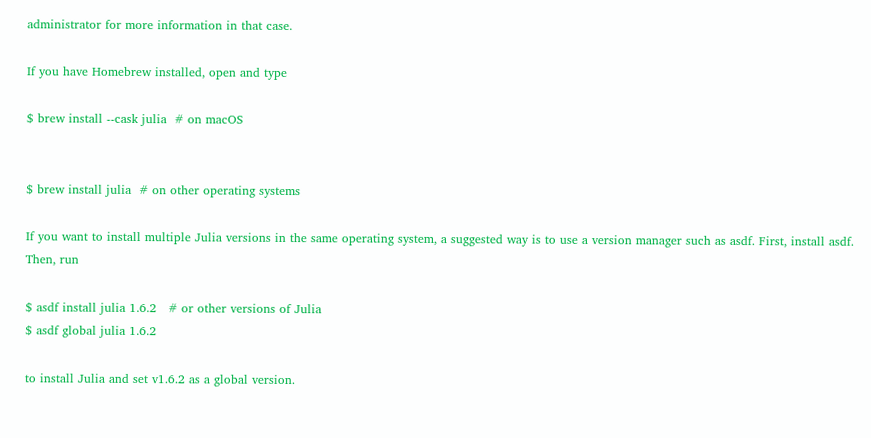administrator for more information in that case.

If you have Homebrew installed, open and type

$ brew install --cask julia  # on macOS


$ brew install julia  # on other operating systems

If you want to install multiple Julia versions in the same operating system, a suggested way is to use a version manager such as asdf. First, install asdf. Then, run

$ asdf install julia 1.6.2   # or other versions of Julia
$ asdf global julia 1.6.2

to install Julia and set v1.6.2 as a global version.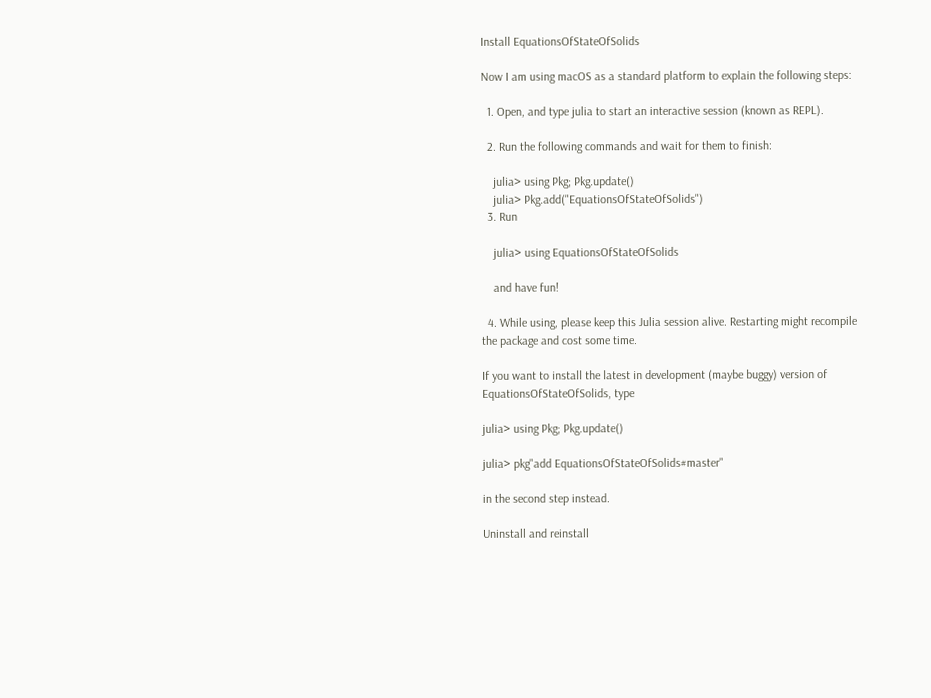Install EquationsOfStateOfSolids

Now I am using macOS as a standard platform to explain the following steps:

  1. Open, and type julia to start an interactive session (known as REPL).

  2. Run the following commands and wait for them to finish:

    julia> using Pkg; Pkg.update()
    julia> Pkg.add("EquationsOfStateOfSolids")
  3. Run

    julia> using EquationsOfStateOfSolids

    and have fun!

  4. While using, please keep this Julia session alive. Restarting might recompile the package and cost some time.

If you want to install the latest in development (maybe buggy) version of EquationsOfStateOfSolids, type

julia> using Pkg; Pkg.update()

julia> pkg"add EquationsOfStateOfSolids#master"

in the second step instead.

Uninstall and reinstall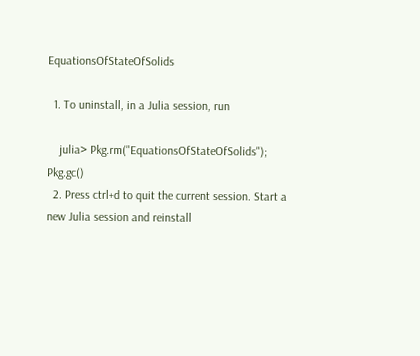EquationsOfStateOfSolids

  1. To uninstall, in a Julia session, run

    julia> Pkg.rm("EquationsOfStateOfSolids"); Pkg.gc()
  2. Press ctrl+d to quit the current session. Start a new Julia session and reinstall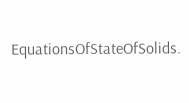EquationsOfStateOfSolids.